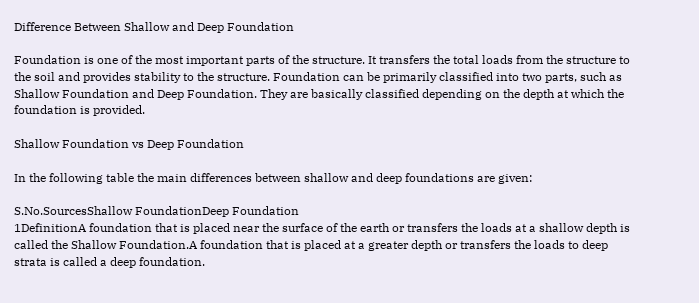Difference Between Shallow and Deep Foundation

Foundation is one of the most important parts of the structure. It transfers the total loads from the structure to the soil and provides stability to the structure. Foundation can be primarily classified into two parts, such as Shallow Foundation and Deep Foundation. They are basically classified depending on the depth at which the foundation is provided.

Shallow Foundation vs Deep Foundation

In the following table the main differences between shallow and deep foundations are given:

S.No.SourcesShallow FoundationDeep Foundation
1DefinitionA foundation that is placed near the surface of the earth or transfers the loads at a shallow depth is called the Shallow Foundation.A foundation that is placed at a greater depth or transfers the loads to deep strata is called a deep foundation.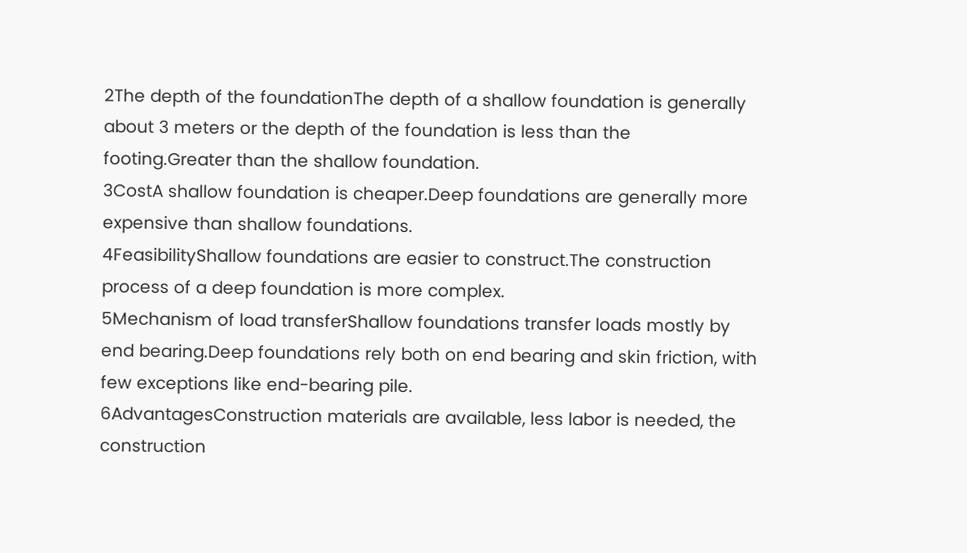2The depth of the foundationThe depth of a shallow foundation is generally about 3 meters or the depth of the foundation is less than the footing.Greater than the shallow foundation.
3CostA shallow foundation is cheaper.Deep foundations are generally more expensive than shallow foundations.
4FeasibilityShallow foundations are easier to construct.The construction process of a deep foundation is more complex.
5Mechanism of load transferShallow foundations transfer loads mostly by end bearing.Deep foundations rely both on end bearing and skin friction, with few exceptions like end-bearing pile.
6AdvantagesConstruction materials are available, less labor is needed, the construction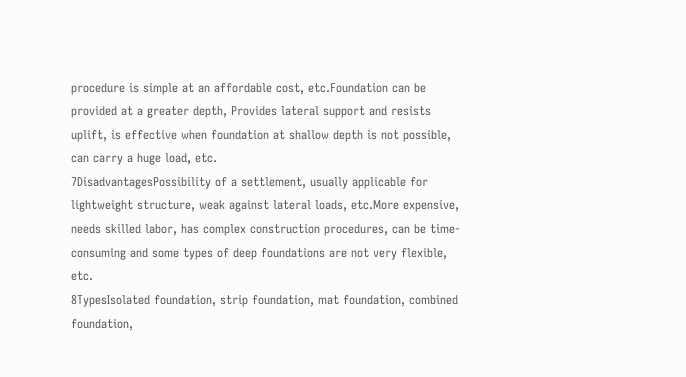procedure is simple at an affordable cost, etc.Foundation can be provided at a greater depth, Provides lateral support and resists uplift, is effective when foundation at shallow depth is not possible, can carry a huge load, etc.
7DisadvantagesPossibility of a settlement, usually applicable for lightweight structure, weak against lateral loads, etc.More expensive, needs skilled labor, has complex construction procedures, can be time-consuming and some types of deep foundations are not very flexible, etc.
8TypesIsolated foundation, strip foundation, mat foundation, combined foundation,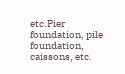etc.Pier foundation, pile foundation, caissons, etc.